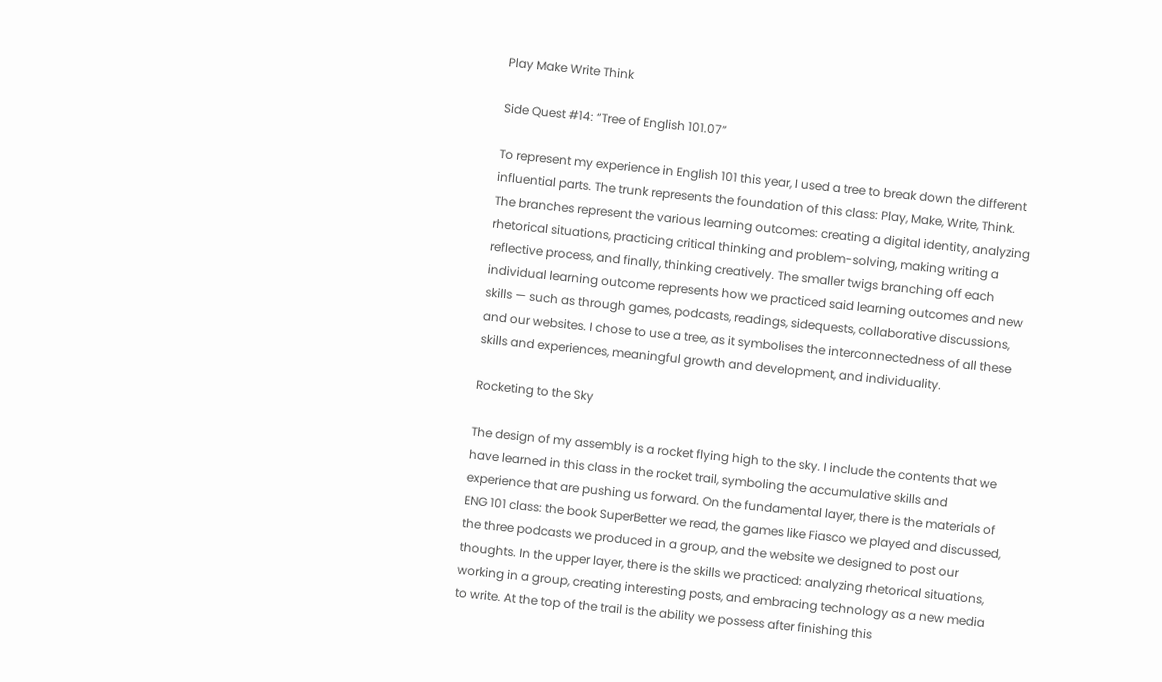Play Make Write Think

Side Quest #14: “Tree of English 101.07”

To represent my experience in English 101 this year, I used a tree to break down the different influential parts. The trunk represents the foundation of this class: Play, Make, Write, Think. The branches represent the various learning outcomes: creating a digital identity, analyzing rhetorical situations, practicing critical thinking and problem-solving, making writing a reflective process, and finally, thinking creatively. The smaller twigs branching off each individual learning outcome represents how we practiced said learning outcomes and new skills — such as through games, podcasts, readings, sidequests, collaborative discussions, and our websites. I chose to use a tree, as it symbolises the interconnectedness of all these skills and experiences, meaningful growth and development, and individuality.

Rocketing to the Sky

The design of my assembly is a rocket flying high to the sky. I include the contents that we have learned in this class in the rocket trail, symboling the accumulative skills and experience that are pushing us forward. On the fundamental layer, there is the materials of ENG 101 class: the book SuperBetter we read, the games like Fiasco we played and discussed, the three podcasts we produced in a group, and the website we designed to post our thoughts. In the upper layer, there is the skills we practiced: analyzing rhetorical situations, working in a group, creating interesting posts, and embracing technology as a new media to write. At the top of the trail is the ability we possess after finishing this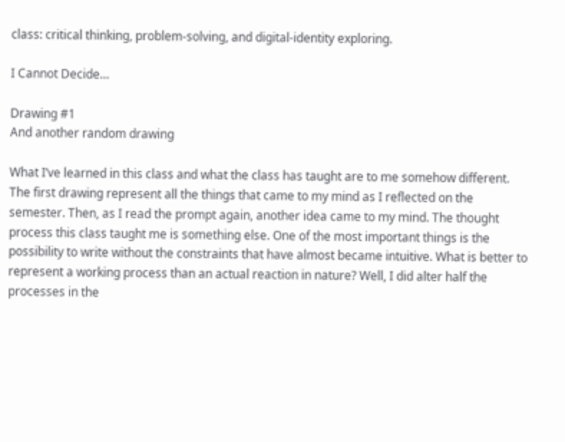class: critical thinking, problem-solving, and digital-identity exploring.

I Cannot Decide…

Drawing #1
And another random drawing

What I’ve learned in this class and what the class has taught are to me somehow different. The first drawing represent all the things that came to my mind as I reflected on the semester. Then, as I read the prompt again, another idea came to my mind. The thought process this class taught me is something else. One of the most important things is the possibility to write without the constraints that have almost became intuitive. What is better to represent a working process than an actual reaction in nature? Well, I did alter half the processes in the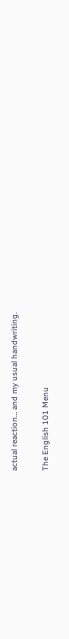actual reaction… and my usual handwriting.

The English 101 Menu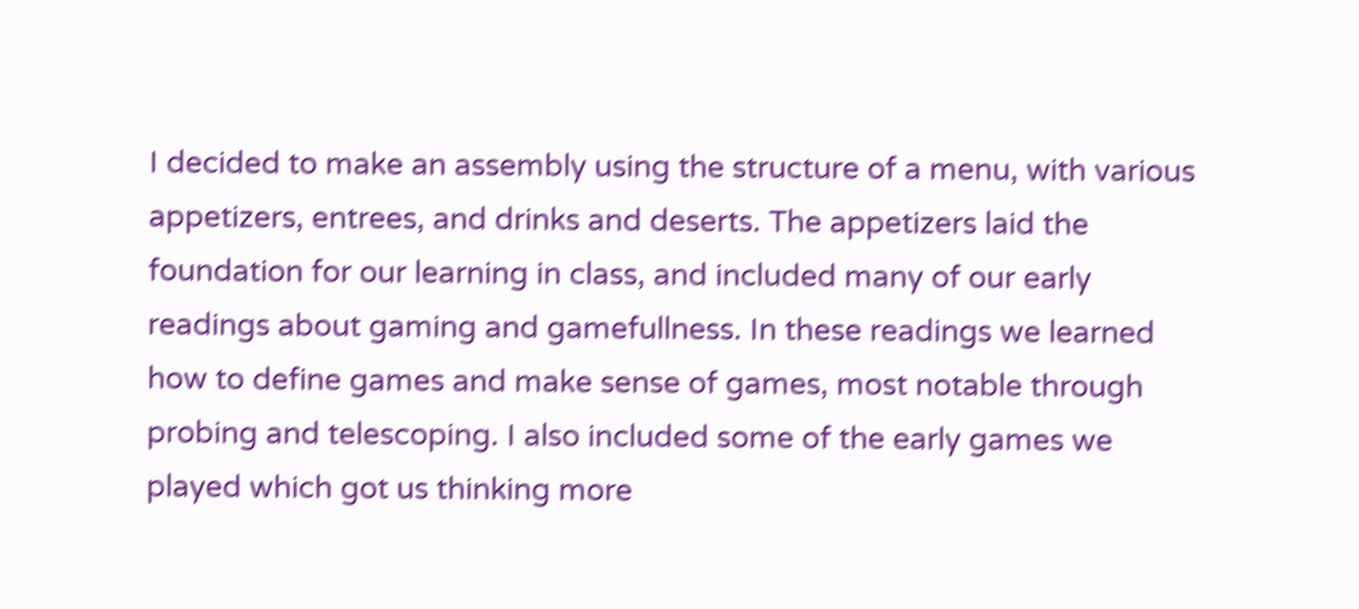I decided to make an assembly using the structure of a menu, with various appetizers, entrees, and drinks and deserts. The appetizers laid the foundation for our learning in class, and included many of our early readings about gaming and gamefullness. In these readings we learned how to define games and make sense of games, most notable through probing and telescoping. I also included some of the early games we played which got us thinking more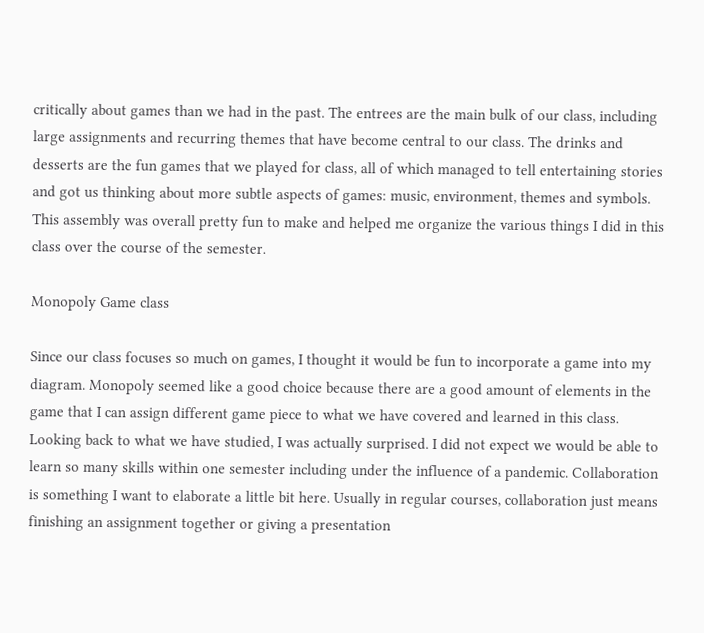critically about games than we had in the past. The entrees are the main bulk of our class, including large assignments and recurring themes that have become central to our class. The drinks and desserts are the fun games that we played for class, all of which managed to tell entertaining stories and got us thinking about more subtle aspects of games: music, environment, themes and symbols. This assembly was overall pretty fun to make and helped me organize the various things I did in this class over the course of the semester.

Monopoly Game class

Since our class focuses so much on games, I thought it would be fun to incorporate a game into my diagram. Monopoly seemed like a good choice because there are a good amount of elements in the game that I can assign different game piece to what we have covered and learned in this class. Looking back to what we have studied, I was actually surprised. I did not expect we would be able to learn so many skills within one semester including under the influence of a pandemic. Collaboration is something I want to elaborate a little bit here. Usually in regular courses, collaboration just means finishing an assignment together or giving a presentation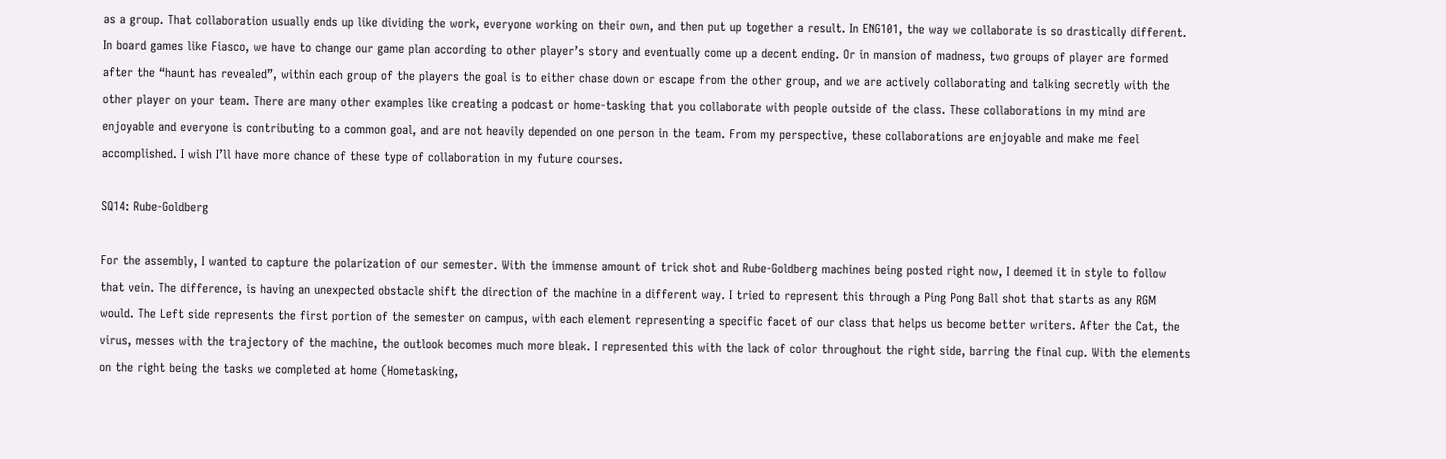as a group. That collaboration usually ends up like dividing the work, everyone working on their own, and then put up together a result. In ENG101, the way we collaborate is so drastically different. In board games like Fiasco, we have to change our game plan according to other player’s story and eventually come up a decent ending. Or in mansion of madness, two groups of player are formed after the “haunt has revealed”, within each group of the players the goal is to either chase down or escape from the other group, and we are actively collaborating and talking secretly with the other player on your team. There are many other examples like creating a podcast or home-tasking that you collaborate with people outside of the class. These collaborations in my mind are enjoyable and everyone is contributing to a common goal, and are not heavily depended on one person in the team. From my perspective, these collaborations are enjoyable and make me feel accomplished. I wish I’ll have more chance of these type of collaboration in my future courses.

SQ14: Rube-Goldberg

For the assembly, I wanted to capture the polarization of our semester. With the immense amount of trick shot and Rube-Goldberg machines being posted right now, I deemed it in style to follow that vein. The difference, is having an unexpected obstacle shift the direction of the machine in a different way. I tried to represent this through a Ping Pong Ball shot that starts as any RGM would. The Left side represents the first portion of the semester on campus, with each element representing a specific facet of our class that helps us become better writers. After the Cat, the virus, messes with the trajectory of the machine, the outlook becomes much more bleak. I represented this with the lack of color throughout the right side, barring the final cup. With the elements on the right being the tasks we completed at home (Hometasking,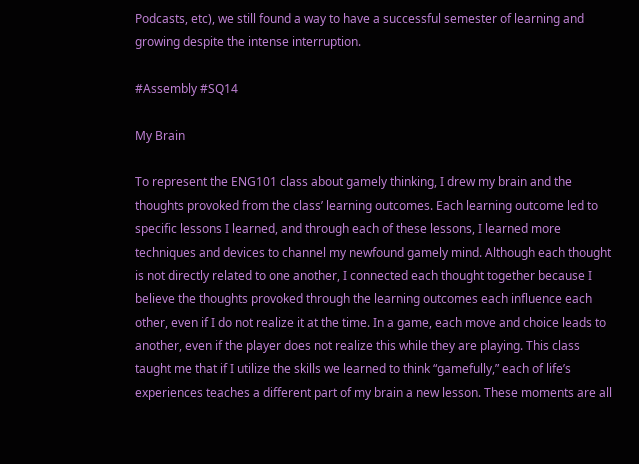Podcasts, etc), we still found a way to have a successful semester of learning and growing despite the intense interruption.

#Assembly #SQ14

My Brain

To represent the ENG101 class about gamely thinking, I drew my brain and the thoughts provoked from the class’ learning outcomes. Each learning outcome led to specific lessons I learned, and through each of these lessons, I learned more techniques and devices to channel my newfound gamely mind. Although each thought is not directly related to one another, I connected each thought together because I believe the thoughts provoked through the learning outcomes each influence each other, even if I do not realize it at the time. In a game, each move and choice leads to another, even if the player does not realize this while they are playing. This class taught me that if I utilize the skills we learned to think “gamefully,” each of life’s experiences teaches a different part of my brain a new lesson. These moments are all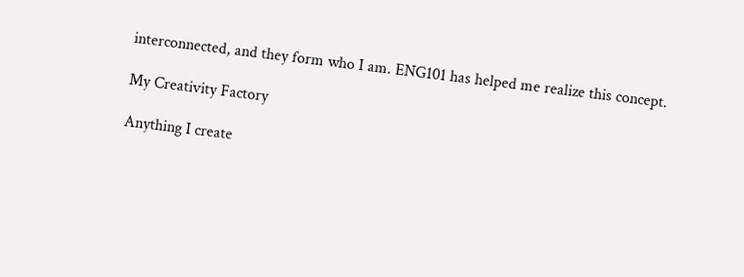interconnected, and they form who I am. ENG101 has helped me realize this concept.

My Creativity Factory

Anything I create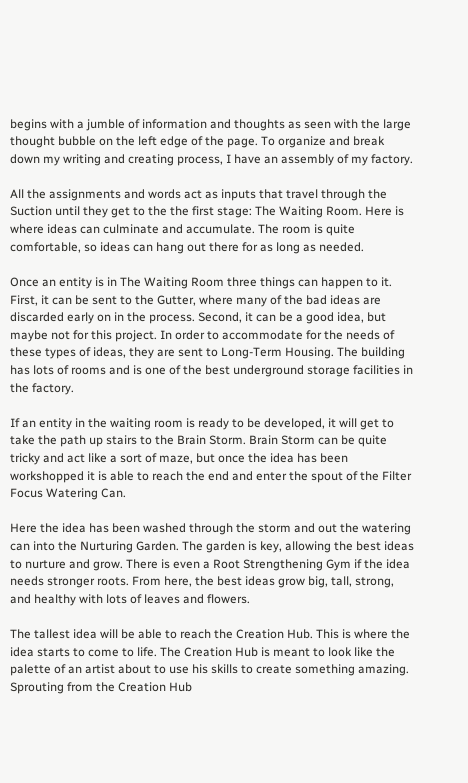begins with a jumble of information and thoughts as seen with the large thought bubble on the left edge of the page. To organize and break down my writing and creating process, I have an assembly of my factory.

All the assignments and words act as inputs that travel through the Suction until they get to the the first stage: The Waiting Room. Here is where ideas can culminate and accumulate. The room is quite comfortable, so ideas can hang out there for as long as needed.

Once an entity is in The Waiting Room three things can happen to it. First, it can be sent to the Gutter, where many of the bad ideas are discarded early on in the process. Second, it can be a good idea, but maybe not for this project. In order to accommodate for the needs of these types of ideas, they are sent to Long-Term Housing. The building has lots of rooms and is one of the best underground storage facilities in the factory.

If an entity in the waiting room is ready to be developed, it will get to take the path up stairs to the Brain Storm. Brain Storm can be quite tricky and act like a sort of maze, but once the idea has been workshopped it is able to reach the end and enter the spout of the Filter Focus Watering Can.

Here the idea has been washed through the storm and out the watering can into the Nurturing Garden. The garden is key, allowing the best ideas to nurture and grow. There is even a Root Strengthening Gym if the idea needs stronger roots. From here, the best ideas grow big, tall, strong, and healthy with lots of leaves and flowers.

The tallest idea will be able to reach the Creation Hub. This is where the idea starts to come to life. The Creation Hub is meant to look like the palette of an artist about to use his skills to create something amazing. Sprouting from the Creation Hub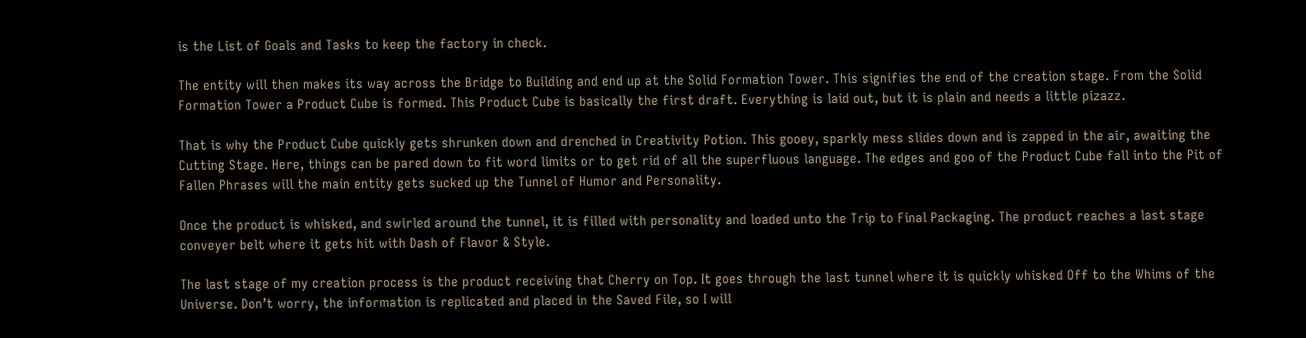is the List of Goals and Tasks to keep the factory in check.

The entity will then makes its way across the Bridge to Building and end up at the Solid Formation Tower. This signifies the end of the creation stage. From the Solid Formation Tower a Product Cube is formed. This Product Cube is basically the first draft. Everything is laid out, but it is plain and needs a little pizazz.

That is why the Product Cube quickly gets shrunken down and drenched in Creativity Potion. This gooey, sparkly mess slides down and is zapped in the air, awaiting the Cutting Stage. Here, things can be pared down to fit word limits or to get rid of all the superfluous language. The edges and goo of the Product Cube fall into the Pit of Fallen Phrases will the main entity gets sucked up the Tunnel of Humor and Personality.

Once the product is whisked, and swirled around the tunnel, it is filled with personality and loaded unto the Trip to Final Packaging. The product reaches a last stage conveyer belt where it gets hit with Dash of Flavor & Style.

The last stage of my creation process is the product receiving that Cherry on Top. It goes through the last tunnel where it is quickly whisked Off to the Whims of the Universe. Don’t worry, the information is replicated and placed in the Saved File, so I will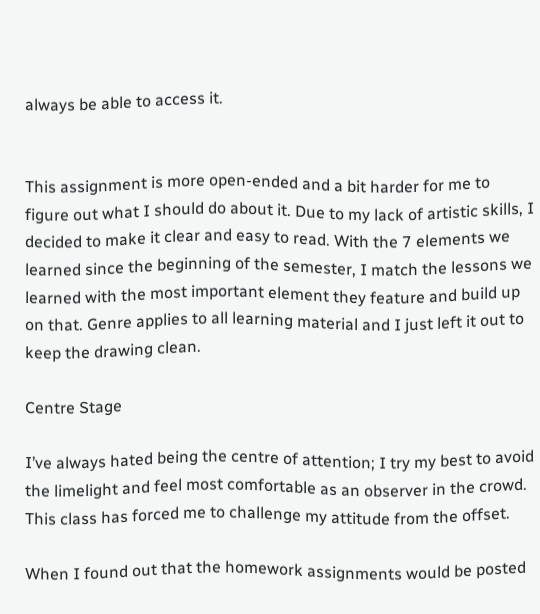always be able to access it.


This assignment is more open-ended and a bit harder for me to figure out what I should do about it. Due to my lack of artistic skills, I decided to make it clear and easy to read. With the 7 elements we learned since the beginning of the semester, I match the lessons we learned with the most important element they feature and build up on that. Genre applies to all learning material and I just left it out to keep the drawing clean.

Centre Stage

I’ve always hated being the centre of attention; I try my best to avoid the limelight and feel most comfortable as an observer in the crowd. This class has forced me to challenge my attitude from the offset.

When I found out that the homework assignments would be posted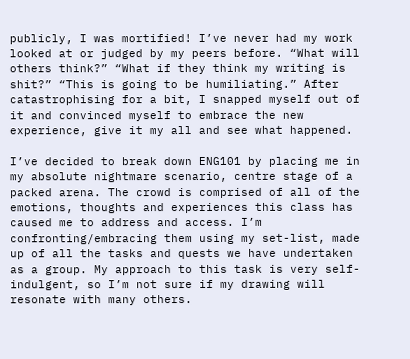publicly, I was mortified! I’ve never had my work looked at or judged by my peers before. “What will others think?” “What if they think my writing is shit?” “This is going to be humiliating.” After catastrophising for a bit, I snapped myself out of it and convinced myself to embrace the new experience, give it my all and see what happened.

I’ve decided to break down ENG101 by placing me in my absolute nightmare scenario, centre stage of a packed arena. The crowd is comprised of all of the emotions, thoughts and experiences this class has caused me to address and access. I’m confronting/embracing them using my set-list, made up of all the tasks and quests we have undertaken as a group. My approach to this task is very self-indulgent, so I’m not sure if my drawing will resonate with many others.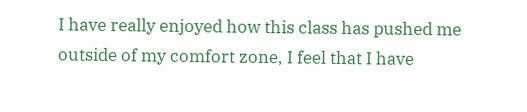I have really enjoyed how this class has pushed me outside of my comfort zone, I feel that I have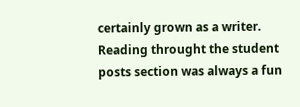certainly grown as a writer. Reading throught the student posts section was always a fun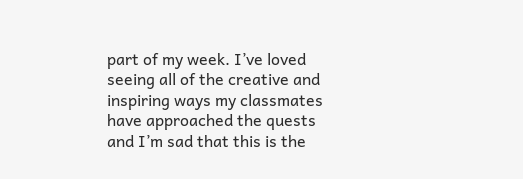part of my week. I’ve loved seeing all of the creative and inspiring ways my classmates have approached the quests and I’m sad that this is the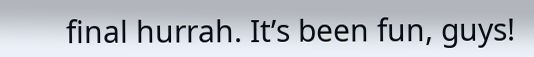final hurrah. It’s been fun, guys!